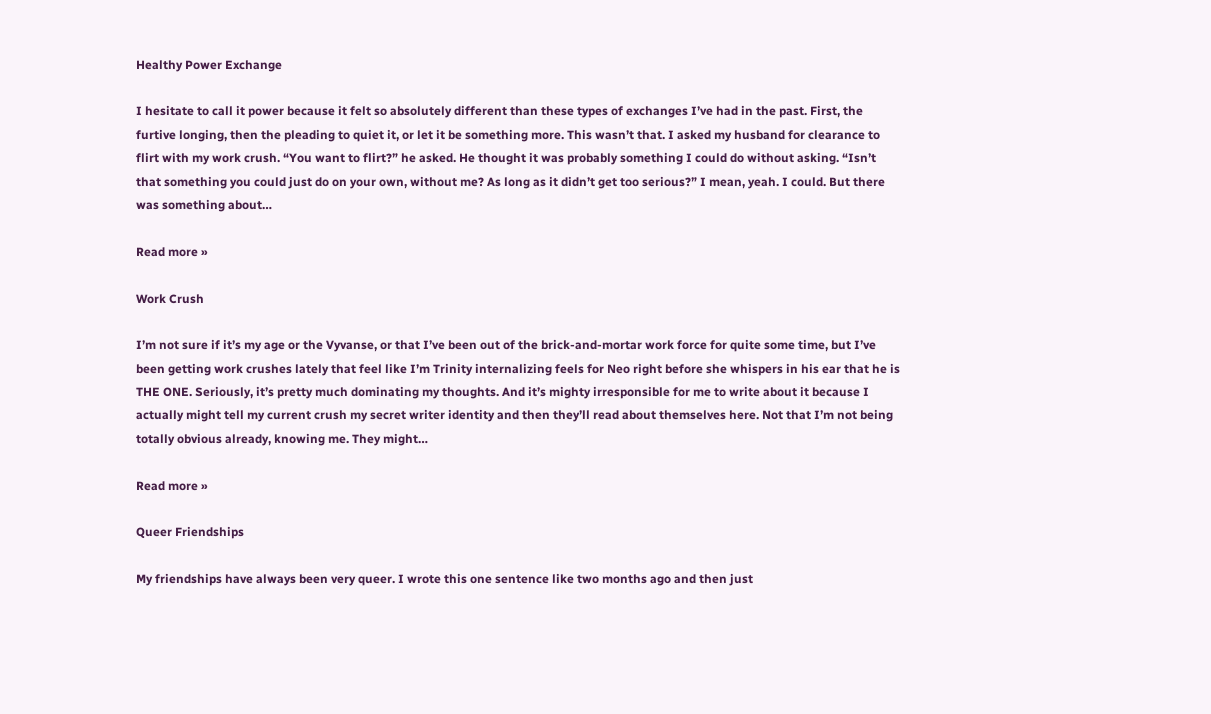Healthy Power Exchange

I hesitate to call it power because it felt so absolutely different than these types of exchanges I’ve had in the past. First, the furtive longing, then the pleading to quiet it, or let it be something more. This wasn’t that. I asked my husband for clearance to flirt with my work crush. “You want to flirt?” he asked. He thought it was probably something I could do without asking. “Isn’t that something you could just do on your own, without me? As long as it didn’t get too serious?” I mean, yeah. I could. But there was something about…

Read more »

Work Crush

I’m not sure if it’s my age or the Vyvanse, or that I’ve been out of the brick-and-mortar work force for quite some time, but I’ve been getting work crushes lately that feel like I’m Trinity internalizing feels for Neo right before she whispers in his ear that he is THE ONE. Seriously, it’s pretty much dominating my thoughts. And it’s mighty irresponsible for me to write about it because I actually might tell my current crush my secret writer identity and then they’ll read about themselves here. Not that I’m not being totally obvious already, knowing me. They might…

Read more »

Queer Friendships

My friendships have always been very queer. I wrote this one sentence like two months ago and then just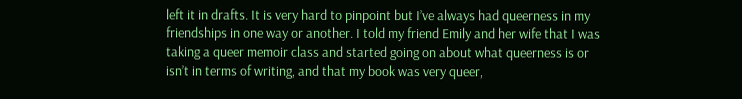left it in drafts. It is very hard to pinpoint but I’ve always had queerness in my friendships in one way or another. I told my friend Emily and her wife that I was taking a queer memoir class and started going on about what queerness is or isn’t in terms of writing, and that my book was very queer,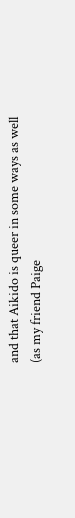and that Aikido is queer in some ways as well (as my friend Paige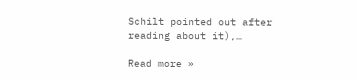Schilt pointed out after reading about it),…

Read more »